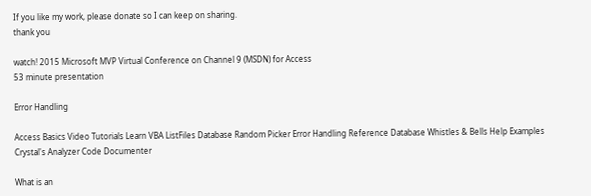If you like my work, please donate so I can keep on sharing.
thank you

watch! 2015 Microsoft MVP Virtual Conference on Channel 9 (MSDN) for Access
53 minute presentation

Error Handling

Access Basics Video Tutorials Learn VBA ListFiles Database Random Picker Error Handling Reference Database Whistles & Bells Help Examples Crystal's Analyzer Code Documenter

What is an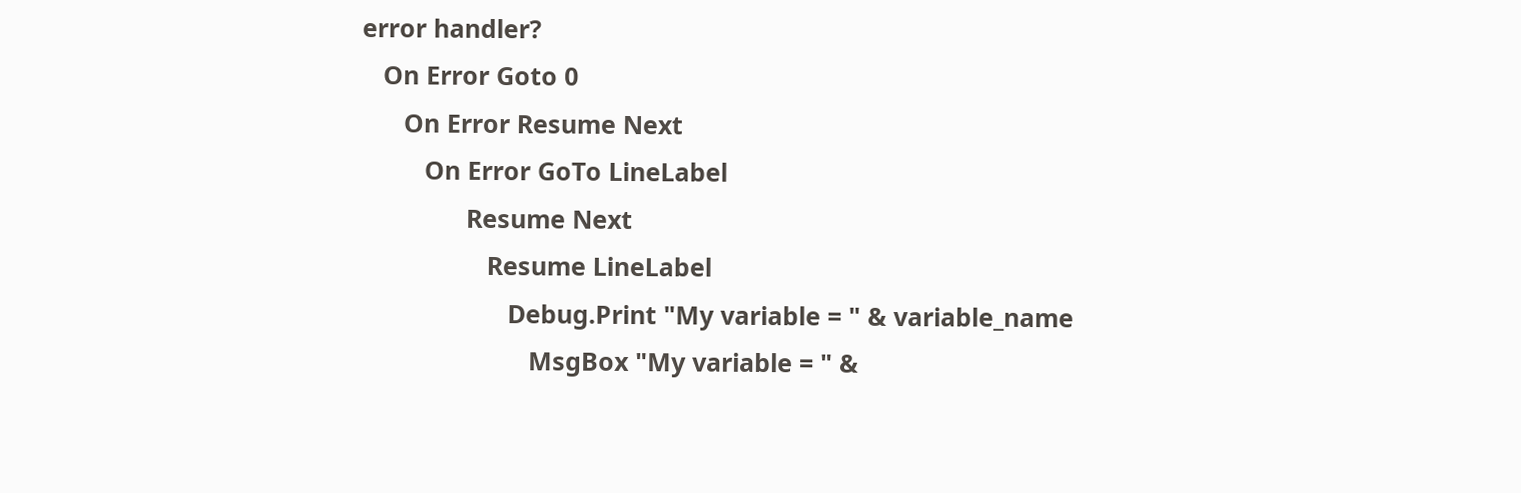error handler?
   On Error Goto 0
      On Error Resume Next
         On Error GoTo LineLabel
               Resume Next
                  Resume LineLabel
                     Debug.Print "My variable = " & variable_name
                        MsgBox "My variable = " &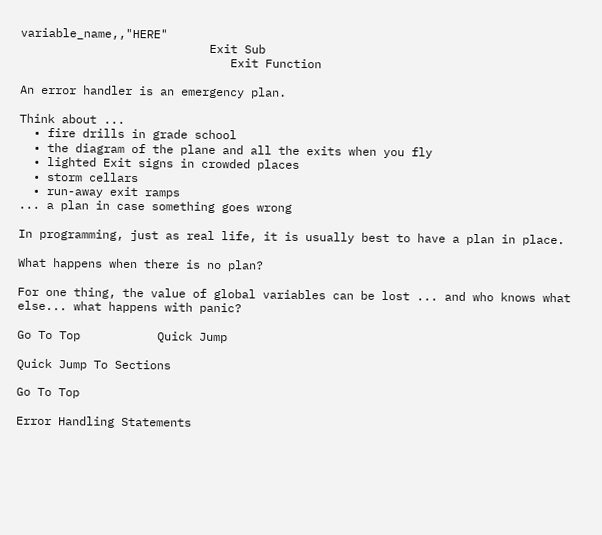variable_name,,"HERE"
                           Exit Sub
                              Exit Function

An error handler is an emergency plan.

Think about ...
  • fire drills in grade school
  • the diagram of the plane and all the exits when you fly
  • lighted Exit signs in crowded places
  • storm cellars
  • run-away exit ramps
... a plan in case something goes wrong

In programming, just as real life, it is usually best to have a plan in place.

What happens when there is no plan?

For one thing, the value of global variables can be lost ... and who knows what else... what happens with panic?

Go To Top           Quick Jump

Quick Jump To Sections

Go To Top

Error Handling Statements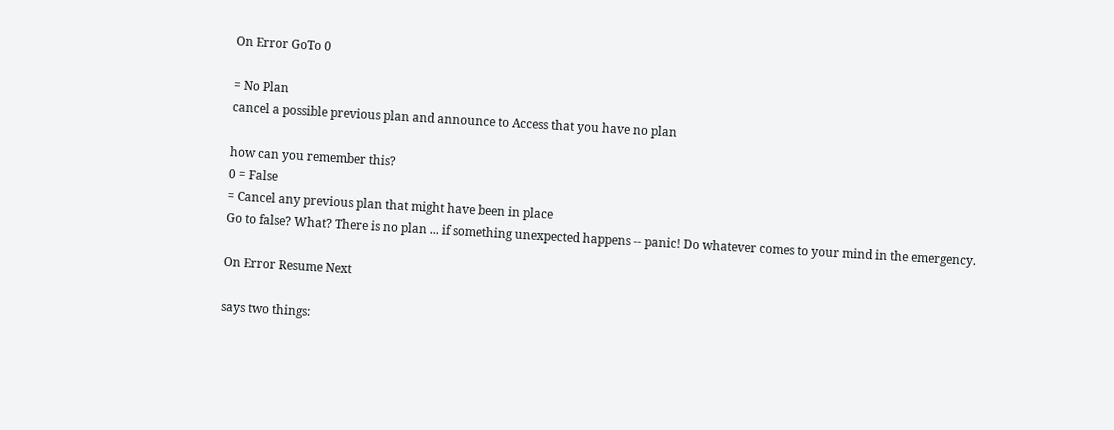On Error GoTo 0

= No Plan
cancel a possible previous plan and announce to Access that you have no plan

how can you remember this?
0 = False
= Cancel any previous plan that might have been in place
Go to false? What? There is no plan ... if something unexpected happens -- panic! Do whatever comes to your mind in the emergency.

On Error Resume Next

says two things: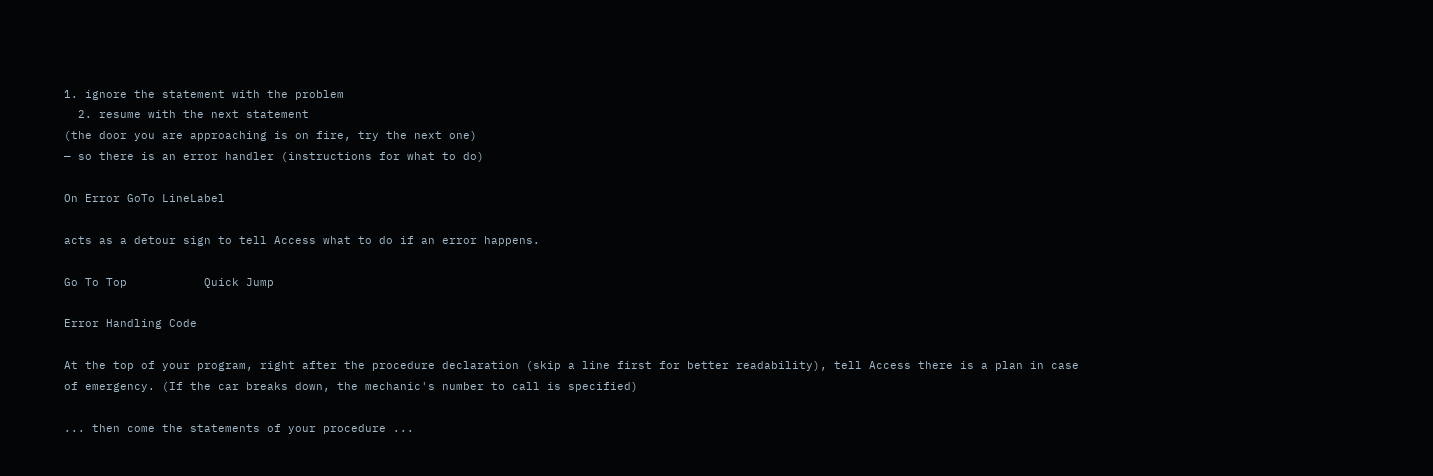1. ignore the statement with the problem
  2. resume with the next statement
(the door you are approaching is on fire, try the next one)
— so there is an error handler (instructions for what to do)

On Error GoTo LineLabel

acts as a detour sign to tell Access what to do if an error happens.

Go To Top           Quick Jump

Error Handling Code

At the top of your program, right after the procedure declaration (skip a line first for better readability), tell Access there is a plan in case of emergency. (If the car breaks down, the mechanic's number to call is specified)

... then come the statements of your procedure ...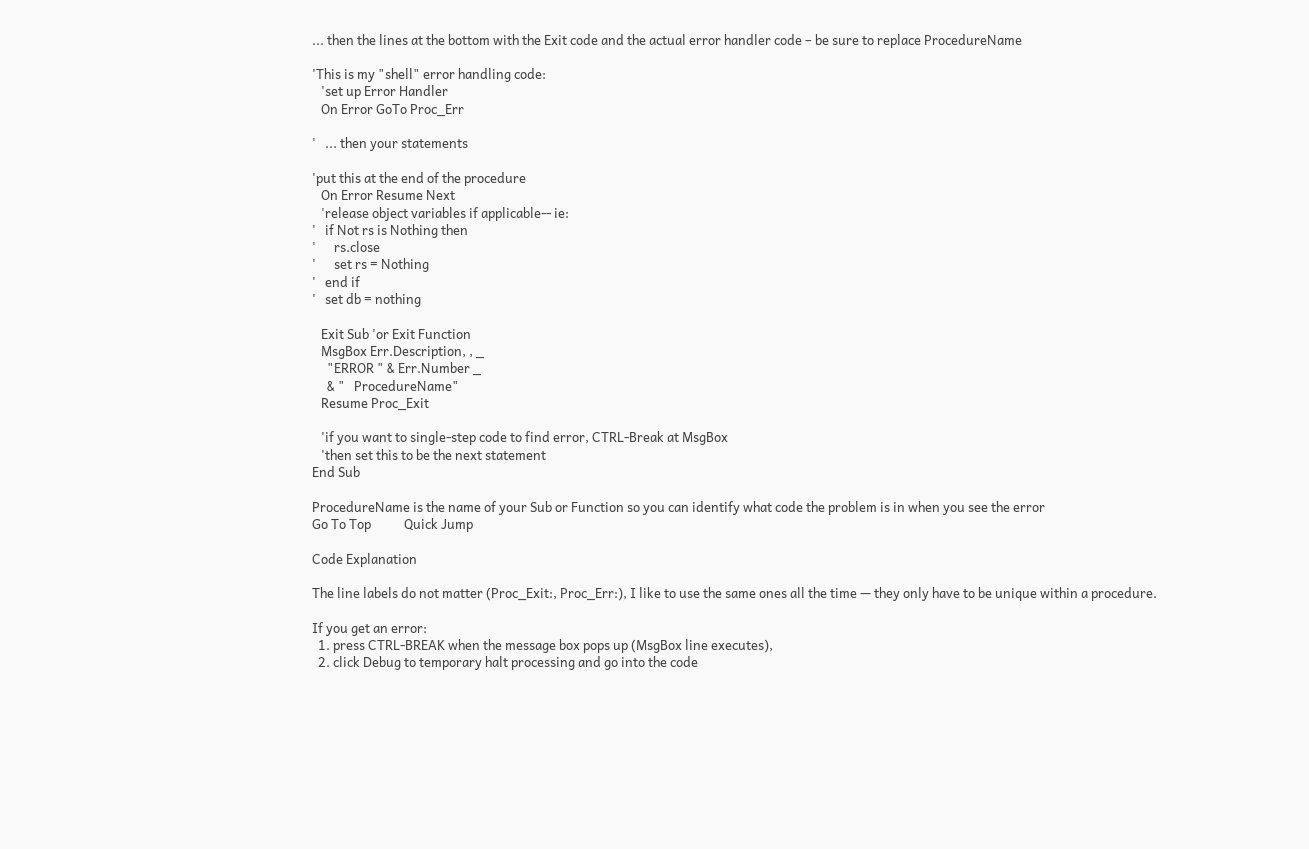... then the lines at the bottom with the Exit code and the actual error handler code – be sure to replace ProcedureName

'This is my "shell" error handling code:
   'set up Error Handler
   On Error GoTo Proc_Err

'   ... then your statements

'put this at the end of the procedure
   On Error Resume Next
   'release object variables if applicable-- ie:
'   if Not rs is Nothing then
'      rs.close
'      set rs = Nothing
'   end if
'   set db = nothing

   Exit Sub 'or Exit Function
   MsgBox Err.Description, , _
     "ERROR " & Err.Number _
     & "   ProcedureName"
   Resume Proc_Exit

   'if you want to single-step code to find error, CTRL-Break at MsgBox
   'then set this to be the next statement
End Sub

ProcedureName is the name of your Sub or Function so you can identify what code the problem is in when you see the error
Go To Top           Quick Jump

Code Explanation

The line labels do not matter (Proc_Exit:, Proc_Err:), I like to use the same ones all the time — they only have to be unique within a procedure.

If you get an error:
  1. press CTRL-BREAK when the message box pops up (MsgBox line executes),
  2. click Debug to temporary halt processing and go into the code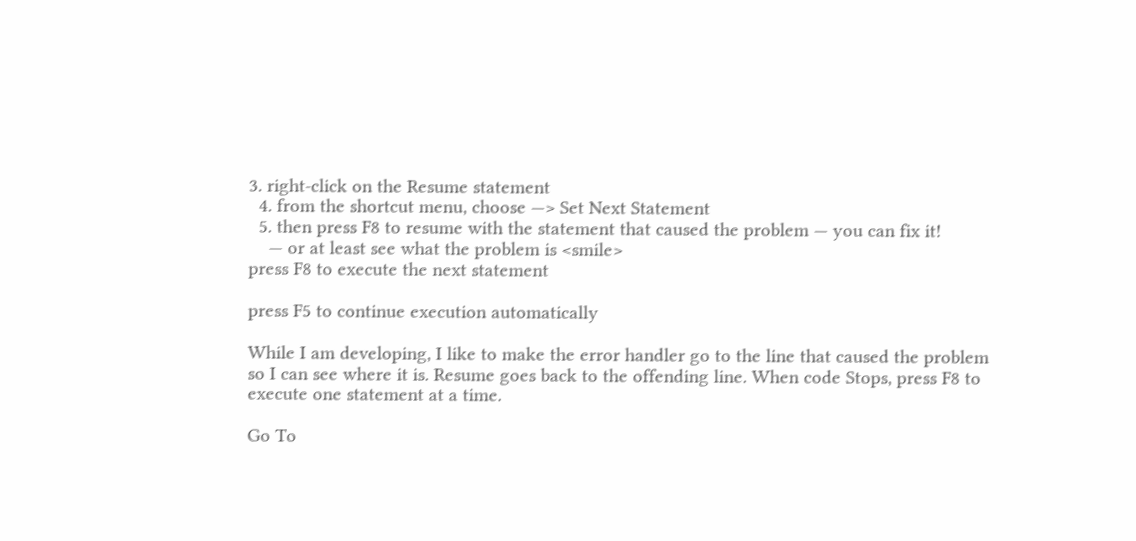3. right-click on the Resume statement
  4. from the shortcut menu, choose —> Set Next Statement
  5. then press F8 to resume with the statement that caused the problem — you can fix it!
    — or at least see what the problem is <smile>
press F8 to execute the next statement

press F5 to continue execution automatically

While I am developing, I like to make the error handler go to the line that caused the problem so I can see where it is. Resume goes back to the offending line. When code Stops, press F8 to execute one statement at a time.

Go To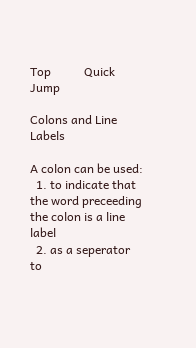Top           Quick Jump

Colons and Line Labels

A colon can be used:
  1. to indicate that the word preceeding the colon is a line label
  2. as a seperator to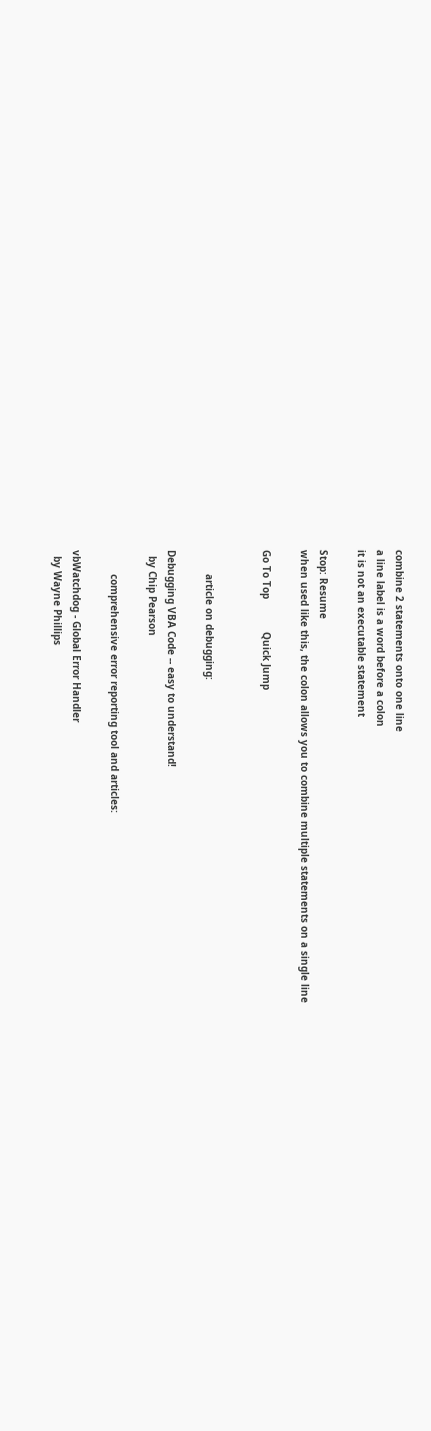combine 2 statements onto one line
a line label is a word before a colon
it is not an executable statement

Stop: Resume
when used like this, the colon allows you to combine multiple statements on a single line

Go To Top           Quick Jump


        article on debugging:

Debugging VBA Code -- easy to understand!
  by Chip Pearson

        comprehensive error reporting tool and articles:

vbWatchdog - Global Error Handler
  by Wayne Phillips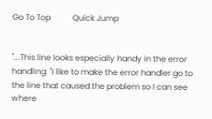Go To Top           Quick Jump


"...This line looks especially handy in the error handling: "I like to make the error handler go to the line that caused the problem so I can see where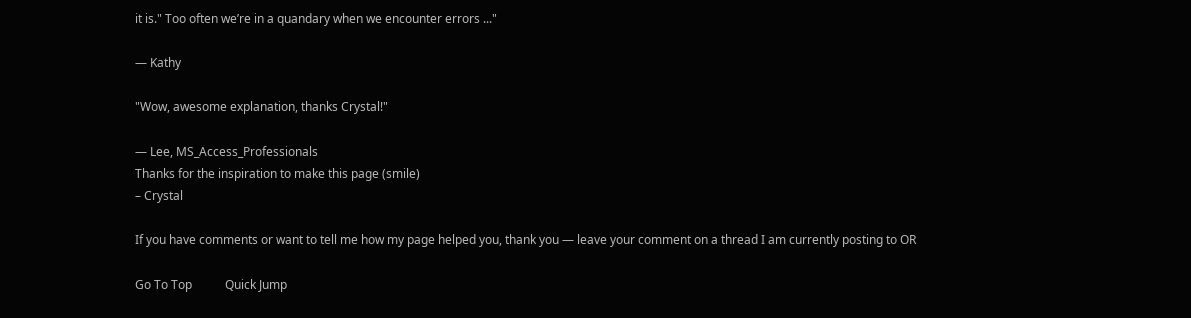it is." Too often we’re in a quandary when we encounter errors ..."

— Kathy

"Wow, awesome explanation, thanks Crystal!"

— Lee, MS_Access_Professionals
Thanks for the inspiration to make this page (smile)
– Crystal

If you have comments or want to tell me how my page helped you, thank you — leave your comment on a thread I am currently posting to OR

Go To Top           Quick Jump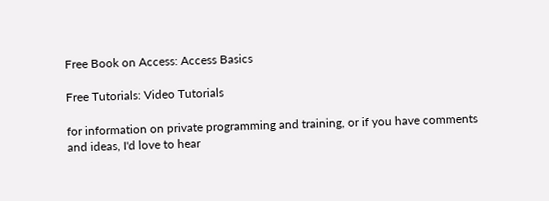Free Book on Access: Access Basics

Free Tutorials: Video Tutorials

for information on private programming and training, or if you have comments and ideas, I'd love to hear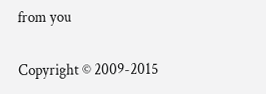from you

Copyright © 2009-2015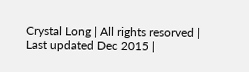Crystal Long | All rights resorved | Last updated Dec 2015 |